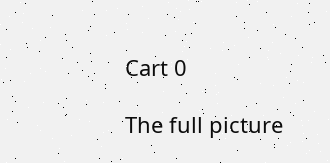Cart 0

The full picture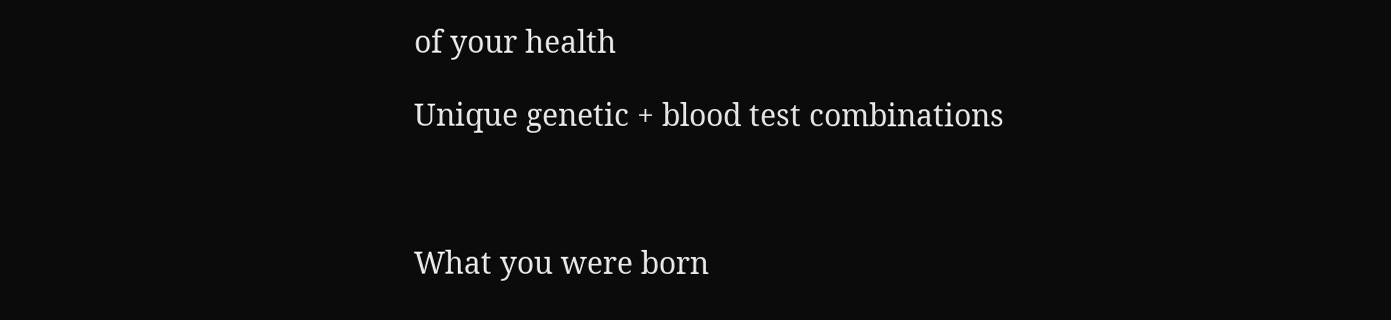of your health

Unique genetic + blood test combinations



What you were born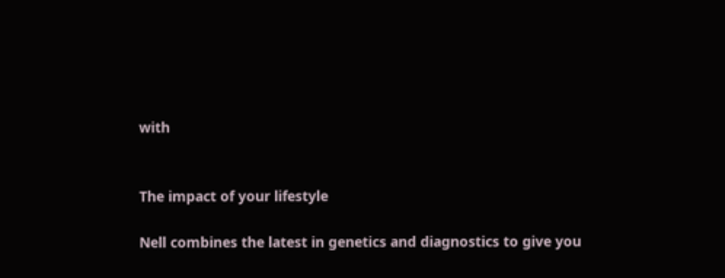with


The impact of your lifestyle

Nell combines the latest in genetics and diagnostics to give you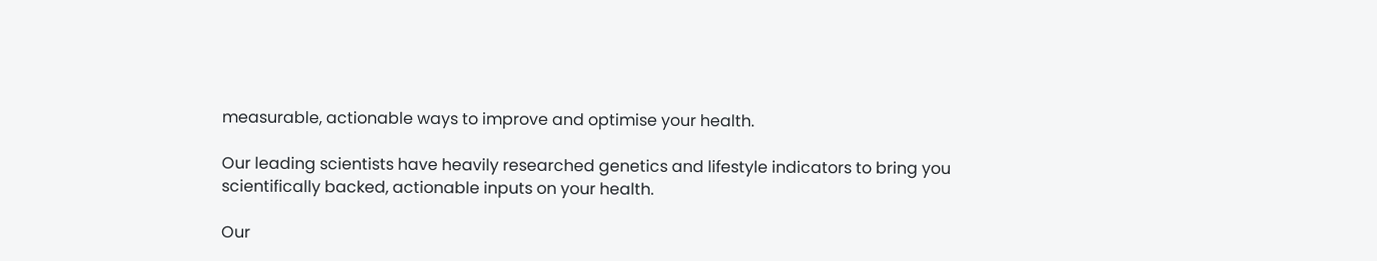measurable, actionable ways to improve and optimise your health.

Our leading scientists have heavily researched genetics and lifestyle indicators to bring you scientifically backed, actionable inputs on your health.

Our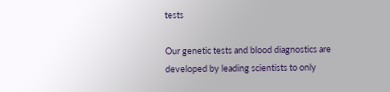tests

Our genetic tests and blood diagnostics are developed by leading scientists to only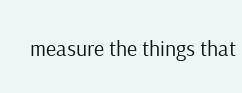measure the things that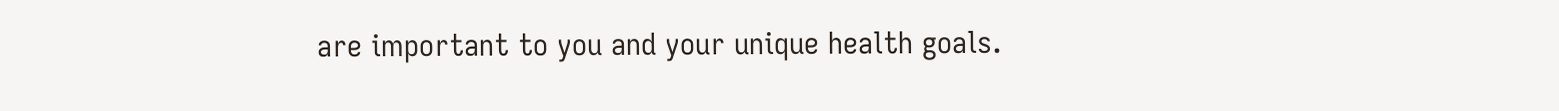are important to you and your unique health goals.